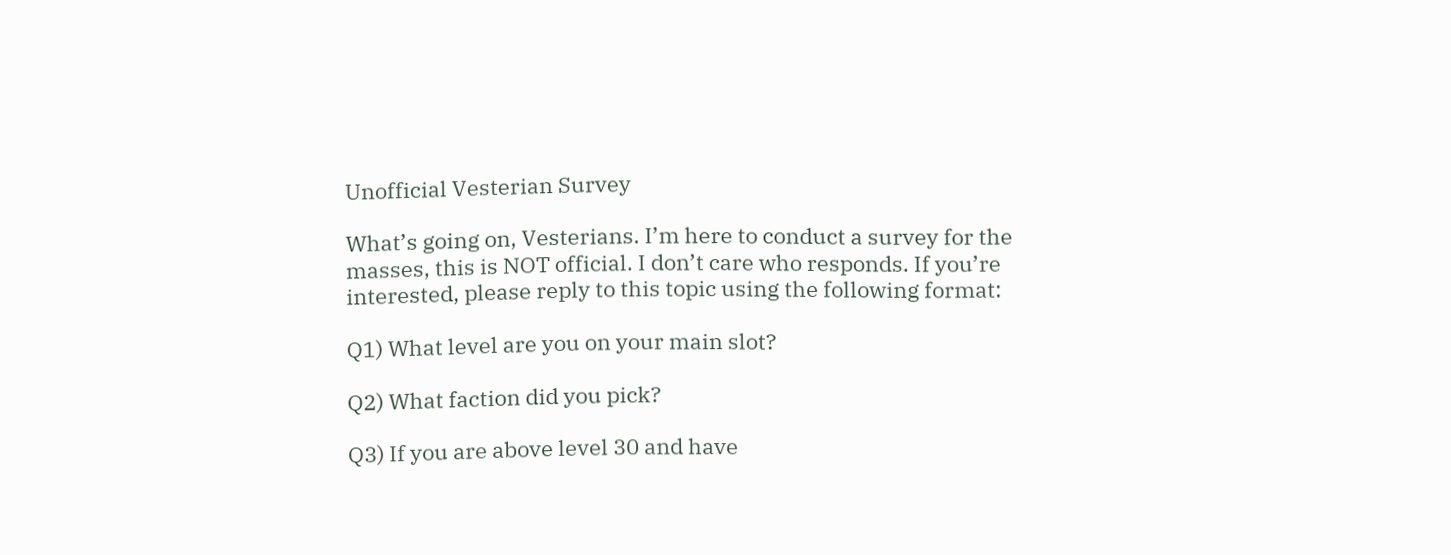Unofficial Vesterian Survey

What’s going on, Vesterians. I’m here to conduct a survey for the masses, this is NOT official. I don’t care who responds. If you’re interested, please reply to this topic using the following format:

Q1) What level are you on your main slot?

Q2) What faction did you pick?

Q3) If you are above level 30 and have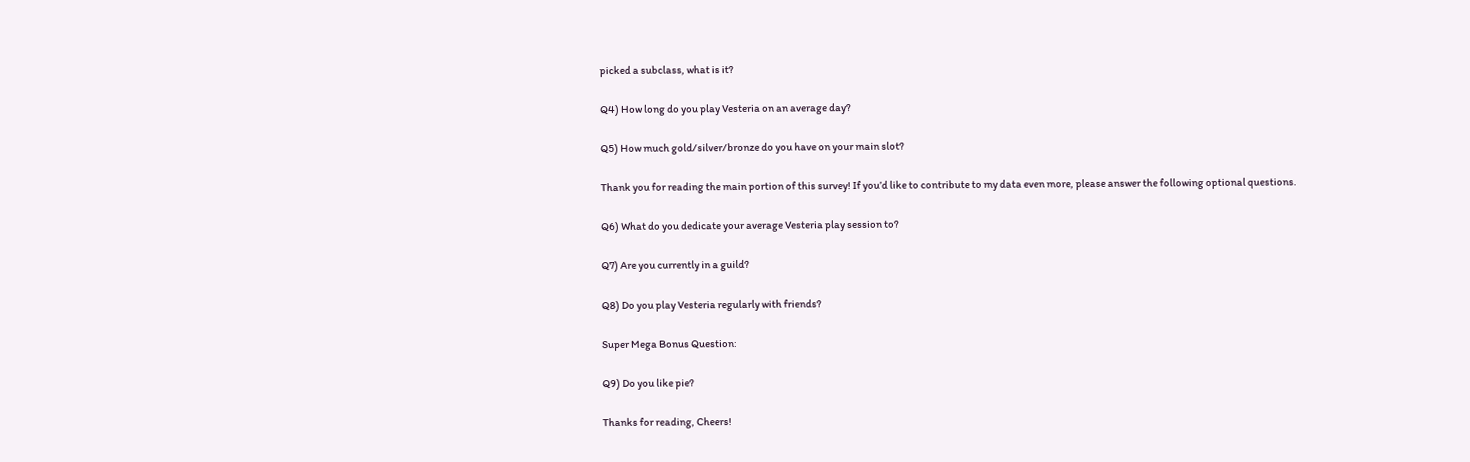picked a subclass, what is it?

Q4) How long do you play Vesteria on an average day?

Q5) How much gold/silver/bronze do you have on your main slot?

Thank you for reading the main portion of this survey! If you’d like to contribute to my data even more, please answer the following optional questions.

Q6) What do you dedicate your average Vesteria play session to?

Q7) Are you currently in a guild?

Q8) Do you play Vesteria regularly with friends?

Super Mega Bonus Question:

Q9) Do you like pie?

Thanks for reading, Cheers!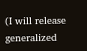(I will release generalized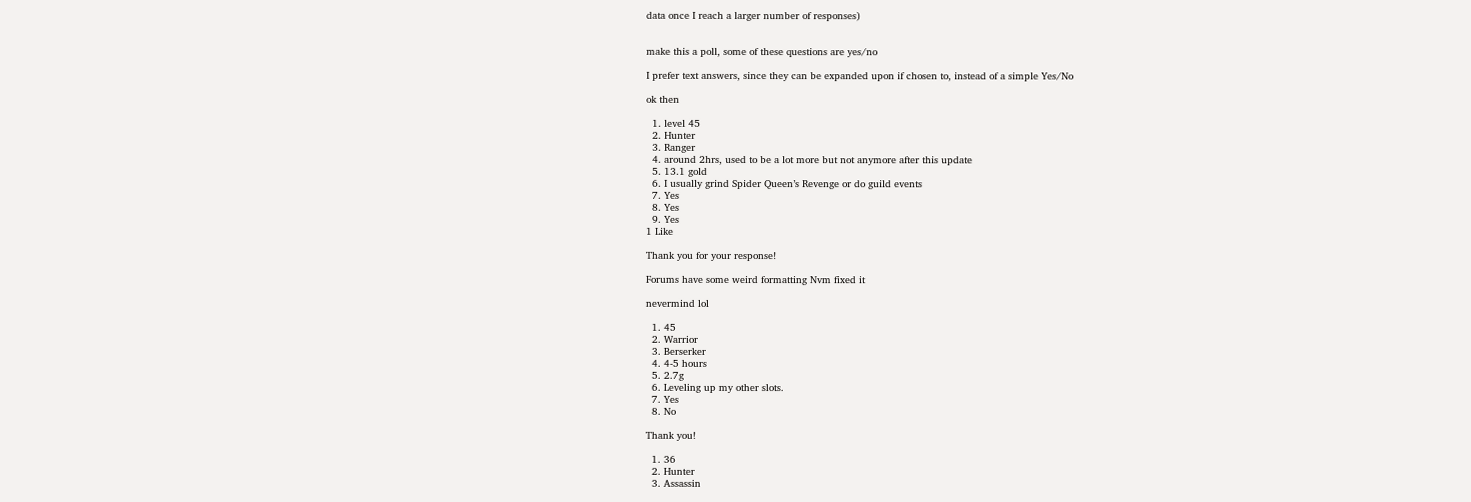data once I reach a larger number of responses)


make this a poll, some of these questions are yes/no

I prefer text answers, since they can be expanded upon if chosen to, instead of a simple Yes/No

ok then

  1. level 45
  2. Hunter
  3. Ranger
  4. around 2hrs, used to be a lot more but not anymore after this update
  5. 13.1 gold
  6. I usually grind Spider Queen’s Revenge or do guild events
  7. Yes
  8. Yes
  9. Yes
1 Like

Thank you for your response!

Forums have some weird formatting Nvm fixed it

nevermind lol

  1. 45
  2. Warrior
  3. Berserker
  4. 4-5 hours
  5. 2.7g
  6. Leveling up my other slots.
  7. Yes
  8. No

Thank you!

  1. 36
  2. Hunter
  3. Assassin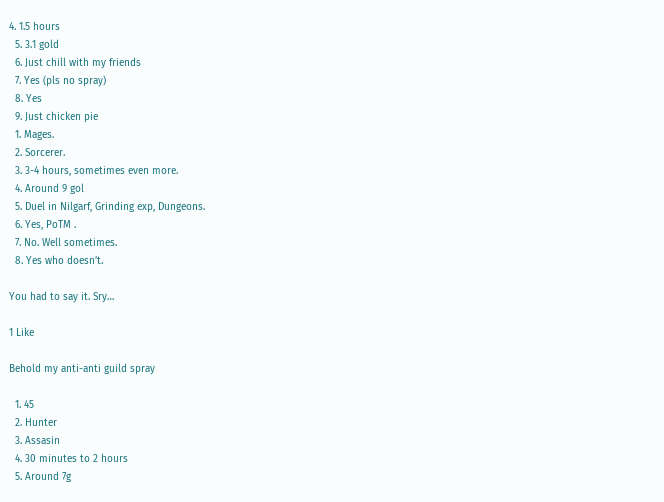4. 1.5 hours
  5. 3.1 gold
  6. Just chill with my friends
  7. Yes (pls no spray)
  8. Yes
  9. Just chicken pie
  1. Mages.
  2. Sorcerer.
  3. 3-4 hours, sometimes even more.
  4. Around 9 gol
  5. Duel in Nilgarf, Grinding exp, Dungeons.
  6. Yes, PoTM .
  7. No. Well sometimes.
  8. Yes who doesn’t.

You had to say it. Sry…

1 Like

Behold my anti-anti guild spray

  1. 45
  2. Hunter
  3. Assasin
  4. 30 minutes to 2 hours
  5. Around 7g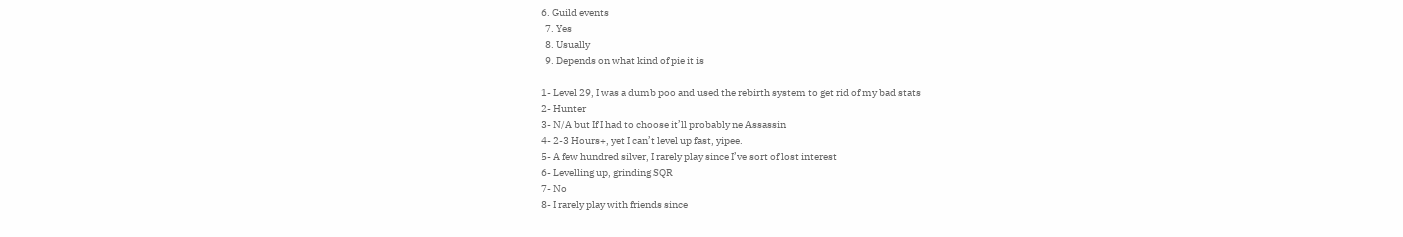6. Guild events
  7. Yes
  8. Usually
  9. Depends on what kind of pie it is

1- Level 29, I was a dumb poo and used the rebirth system to get rid of my bad stats
2- Hunter
3- N/A but If I had to choose it’ll probably ne Assassin
4- 2-3 Hours+, yet I can’t level up fast, yipee.
5- A few hundred silver, I rarely play since I’ve sort of lost interest
6- Levelling up, grinding SQR
7- No
8- I rarely play with friends since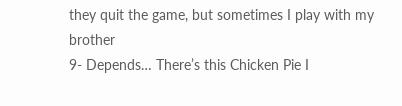they quit the game, but sometimes I play with my brother
9- Depends… There’s this Chicken Pie I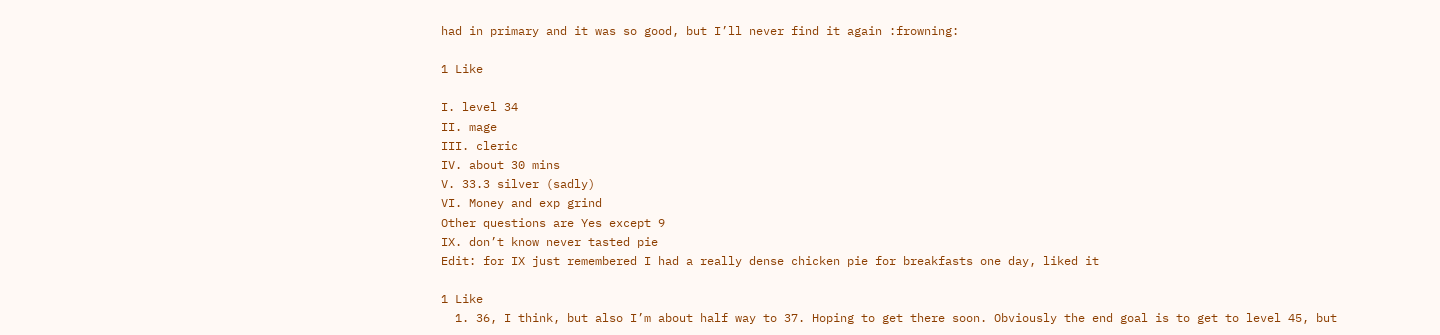had in primary and it was so good, but I’ll never find it again :frowning:

1 Like

I. level 34
II. mage
III. cleric
IV. about 30 mins
V. 33.3 silver (sadly)
VI. Money and exp grind
Other questions are Yes except 9
IX. don’t know never tasted pie
Edit: for IX just remembered I had a really dense chicken pie for breakfasts one day, liked it

1 Like
  1. 36, I think, but also I’m about half way to 37. Hoping to get there soon. Obviously the end goal is to get to level 45, but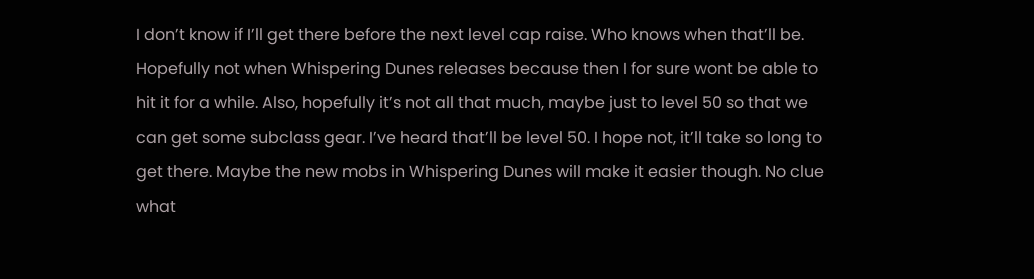I don’t know if I’ll get there before the next level cap raise. Who knows when that’ll be. Hopefully not when Whispering Dunes releases because then I for sure wont be able to hit it for a while. Also, hopefully it’s not all that much, maybe just to level 50 so that we can get some subclass gear. I’ve heard that’ll be level 50. I hope not, it’ll take so long to get there. Maybe the new mobs in Whispering Dunes will make it easier though. No clue what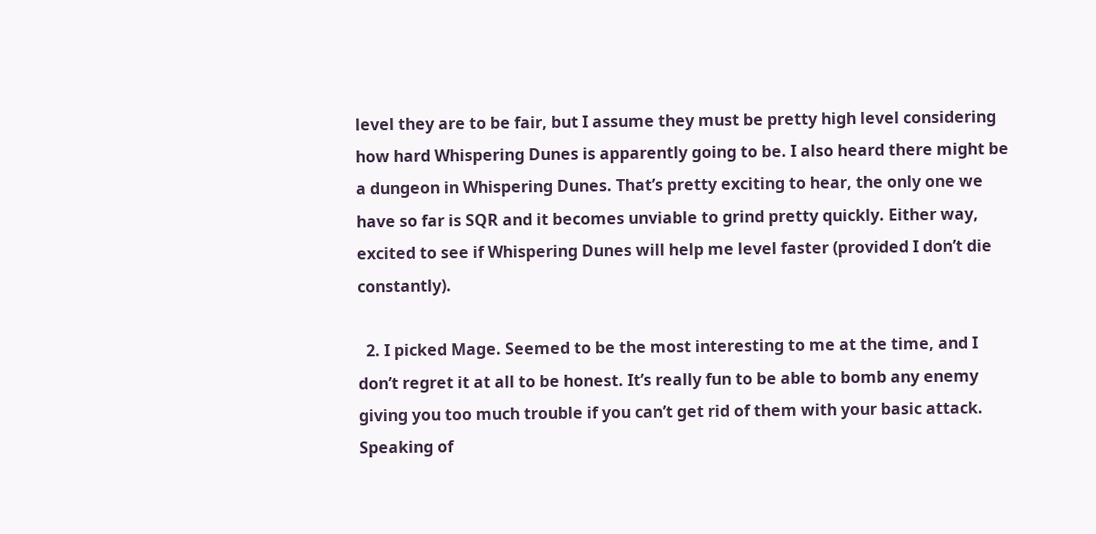level they are to be fair, but I assume they must be pretty high level considering how hard Whispering Dunes is apparently going to be. I also heard there might be a dungeon in Whispering Dunes. That’s pretty exciting to hear, the only one we have so far is SQR and it becomes unviable to grind pretty quickly. Either way, excited to see if Whispering Dunes will help me level faster (provided I don’t die constantly).

  2. I picked Mage. Seemed to be the most interesting to me at the time, and I don’t regret it at all to be honest. It’s really fun to be able to bomb any enemy giving you too much trouble if you can’t get rid of them with your basic attack. Speaking of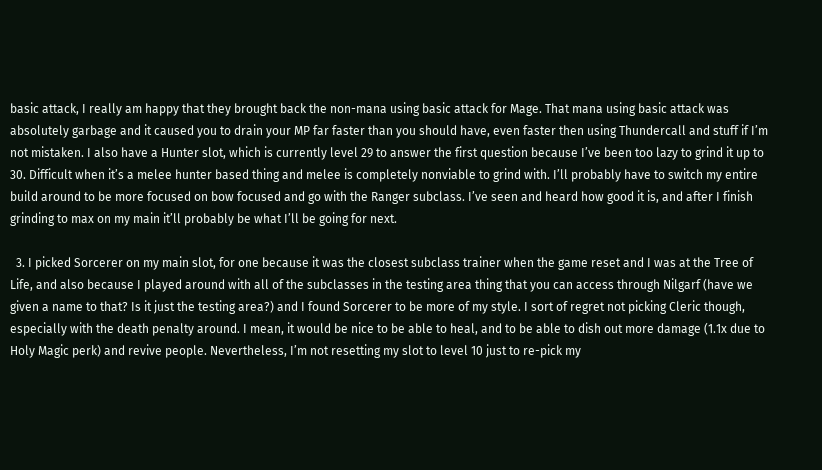basic attack, I really am happy that they brought back the non-mana using basic attack for Mage. That mana using basic attack was absolutely garbage and it caused you to drain your MP far faster than you should have, even faster then using Thundercall and stuff if I’m not mistaken. I also have a Hunter slot, which is currently level 29 to answer the first question because I’ve been too lazy to grind it up to 30. Difficult when it’s a melee hunter based thing and melee is completely nonviable to grind with. I’ll probably have to switch my entire build around to be more focused on bow focused and go with the Ranger subclass. I’ve seen and heard how good it is, and after I finish grinding to max on my main it’ll probably be what I’ll be going for next.

  3. I picked Sorcerer on my main slot, for one because it was the closest subclass trainer when the game reset and I was at the Tree of Life, and also because I played around with all of the subclasses in the testing area thing that you can access through Nilgarf (have we given a name to that? Is it just the testing area?) and I found Sorcerer to be more of my style. I sort of regret not picking Cleric though, especially with the death penalty around. I mean, it would be nice to be able to heal, and to be able to dish out more damage (1.1x due to Holy Magic perk) and revive people. Nevertheless, I’m not resetting my slot to level 10 just to re-pick my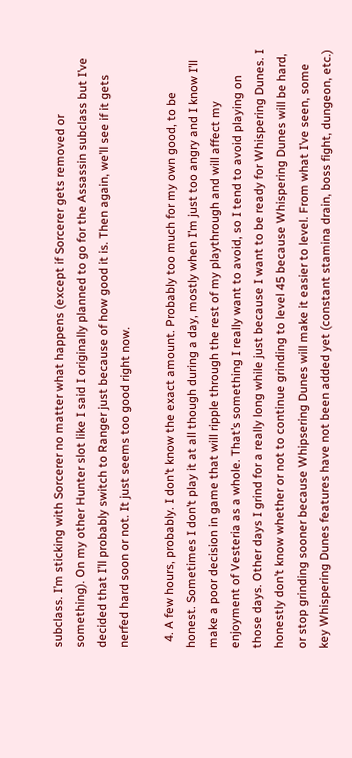subclass. I’m sticking with Sorcerer no matter what happens (except if Sorcerer gets removed or something). On my other Hunter slot like I said I originally planned to go for the Assassin subclass but I’ve decided that I’ll probably switch to Ranger just because of how good it is. Then again, we’ll see if it gets nerfed hard soon or not. It just seems too good right now.

  4. A few hours, probably. I don’t know the exact amount. Probably too much for my own good, to be honest. Sometimes I don’t play it at all though during a day, mostly when I’m just too angry and I know I’ll make a poor decision in game that will ripple through the rest of my playthrough and will affect my enjoyment of Vesteria as a whole. That’s something I really want to avoid, so I tend to avoid playing on those days. Other days I grind for a really long while just because I want to be ready for Whispering Dunes. I honestly don’t know whether or not to continue grinding to level 45 because Whispering Dunes will be hard, or stop grinding sooner because Whipsering Dunes will make it easier to level. From what I’ve seen, some key Whispering Dunes features have not been added yet (constant stamina drain, boss fight, dungeon, etc.)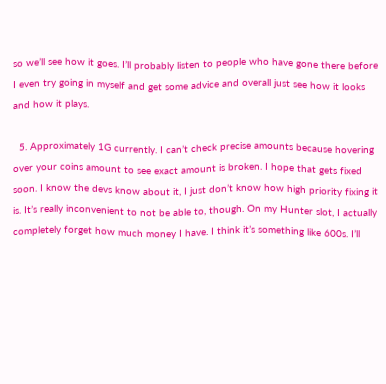so we’ll see how it goes. I’ll probably listen to people who have gone there before I even try going in myself and get some advice and overall just see how it looks and how it plays.

  5. Approximately 1G currently. I can’t check precise amounts because hovering over your coins amount to see exact amount is broken. I hope that gets fixed soon. I know the devs know about it, I just don’t know how high priority fixing it is. It’s really inconvenient to not be able to, though. On my Hunter slot, I actually completely forget how much money I have. I think it’s something like 600s. I’ll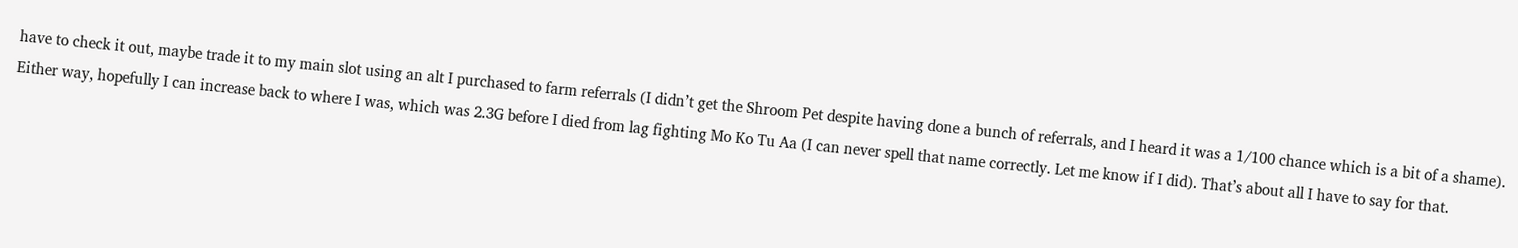have to check it out, maybe trade it to my main slot using an alt I purchased to farm referrals (I didn’t get the Shroom Pet despite having done a bunch of referrals, and I heard it was a 1/100 chance which is a bit of a shame). Either way, hopefully I can increase back to where I was, which was 2.3G before I died from lag fighting Mo Ko Tu Aa (I can never spell that name correctly. Let me know if I did). That’s about all I have to say for that.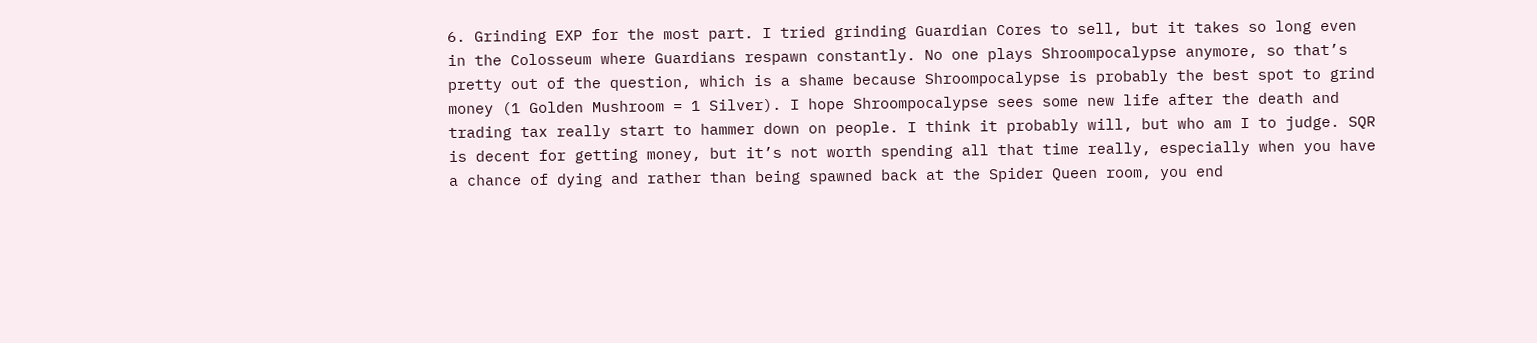6. Grinding EXP for the most part. I tried grinding Guardian Cores to sell, but it takes so long even in the Colosseum where Guardians respawn constantly. No one plays Shroompocalypse anymore, so that’s pretty out of the question, which is a shame because Shroompocalypse is probably the best spot to grind money (1 Golden Mushroom = 1 Silver). I hope Shroompocalypse sees some new life after the death and trading tax really start to hammer down on people. I think it probably will, but who am I to judge. SQR is decent for getting money, but it’s not worth spending all that time really, especially when you have a chance of dying and rather than being spawned back at the Spider Queen room, you end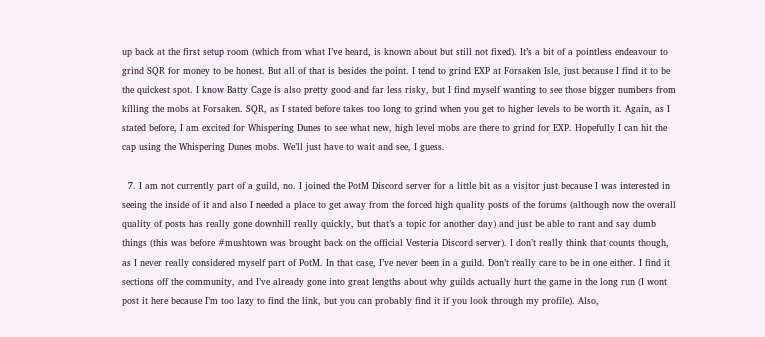up back at the first setup room (which from what I’ve heard, is known about but still not fixed). It’s a bit of a pointless endeavour to grind SQR for money to be honest. But all of that is besides the point. I tend to grind EXP at Forsaken Isle, just because I find it to be the quickest spot. I know Batty Cage is also pretty good and far less risky, but I find myself wanting to see those bigger numbers from killing the mobs at Forsaken. SQR, as I stated before takes too long to grind when you get to higher levels to be worth it. Again, as I stated before, I am excited for Whispering Dunes to see what new, high level mobs are there to grind for EXP. Hopefully I can hit the cap using the Whispering Dunes mobs. We’ll just have to wait and see, I guess.

  7. I am not currently part of a guild, no. I joined the PotM Discord server for a little bit as a visitor just because I was interested in seeing the inside of it and also I needed a place to get away from the forced high quality posts of the forums (although now the overall quality of posts has really gone downhill really quickly, but that’s a topic for another day) and just be able to rant and say dumb things (this was before #mushtown was brought back on the official Vesteria Discord server). I don’t really think that counts though, as I never really considered myself part of PotM. In that case, I’ve never been in a guild. Don’t really care to be in one either. I find it sections off the community, and I’ve already gone into great lengths about why guilds actually hurt the game in the long run (I wont post it here because I’m too lazy to find the link, but you can probably find it if you look through my profile). Also,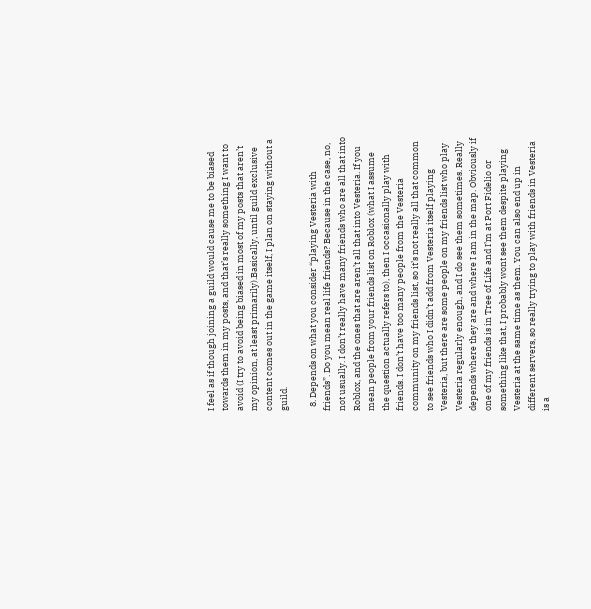I feel as if though joining a guild would cause me to be biased towards them in my posts, and that’s really something I want to avoid (I try to avoid being biased in most of my posts that aren’t my opinion, at least primarily).Basically, until guild exclusive content comes out in the game itself, I plan on staying without a guild.

  8. Depends on what you consider “playing Vesteria with friends”. Do you mean real life friends? Because in the case, no, not usually. I don’t really have many friends who are all that into Roblox, and the ones that are aren’t all that into Vesteria. If you mean people from your friends list on Roblox (what I assume the question actually refers to), then I occasionally play with friends. I don’t have too many people from the Vesteria community on my friends list, so it’s not really all that common to see friends who I didn’t add from Vesteria itself playing Vesteria, but there are some people on my friends list who play Vesteria regularly enough, and I do see them sometimes. Really depends where they are and where I am in the map. Obviously if one of my friends is in Tree of Life and I’m at Port Fidelio or something like that, I probably wont see them despite playing Vesteria at the same time as them. You can also end up in different servers, so really trying to play with friends in Vesteria is a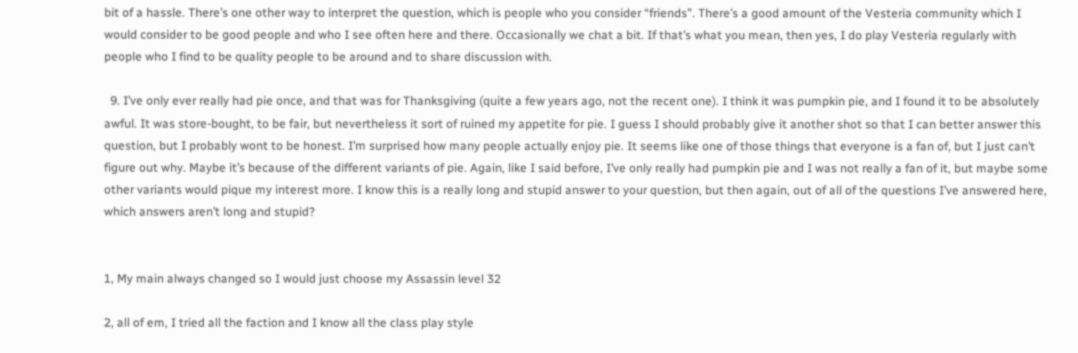bit of a hassle. There’s one other way to interpret the question, which is people who you consider “friends”. There’s a good amount of the Vesteria community which I would consider to be good people and who I see often here and there. Occasionally we chat a bit. If that’s what you mean, then yes, I do play Vesteria regularly with people who I find to be quality people to be around and to share discussion with.

  9. I’ve only ever really had pie once, and that was for Thanksgiving (quite a few years ago, not the recent one). I think it was pumpkin pie, and I found it to be absolutely awful. It was store-bought, to be fair, but nevertheless it sort of ruined my appetite for pie. I guess I should probably give it another shot so that I can better answer this question, but I probably wont to be honest. I’m surprised how many people actually enjoy pie. It seems like one of those things that everyone is a fan of, but I just can’t figure out why. Maybe it’s because of the different variants of pie. Again, like I said before, I’ve only really had pumpkin pie and I was not really a fan of it, but maybe some other variants would pique my interest more. I know this is a really long and stupid answer to your question, but then again, out of all of the questions I’ve answered here, which answers aren’t long and stupid?


1, My main always changed so I would just choose my Assassin level 32

2, all of em, I tried all the faction and I know all the class play style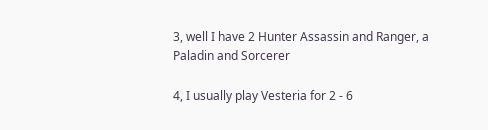3, well I have 2 Hunter Assassin and Ranger, a Paladin and Sorcerer

4, I usually play Vesteria for 2 - 6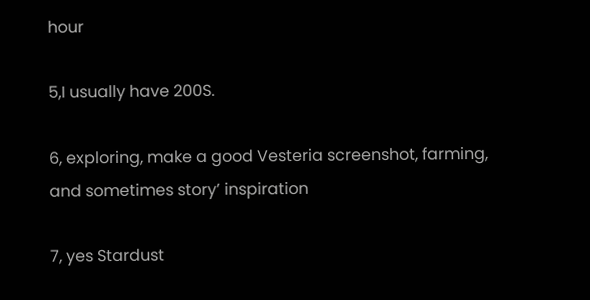hour

5,I usually have 200S.

6, exploring, make a good Vesteria screenshot, farming, and sometimes story’ inspiration

7, yes Stardust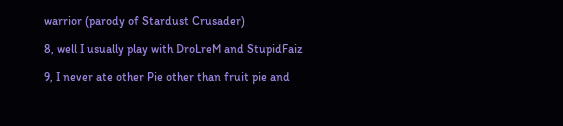warrior (parody of Stardust Crusader)

8, well I usually play with DroLreM and StupidFaiz

9, I never ate other Pie other than fruit pie and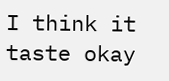I think it taste okay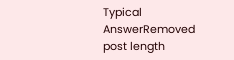Typical AnswerRemoved post length